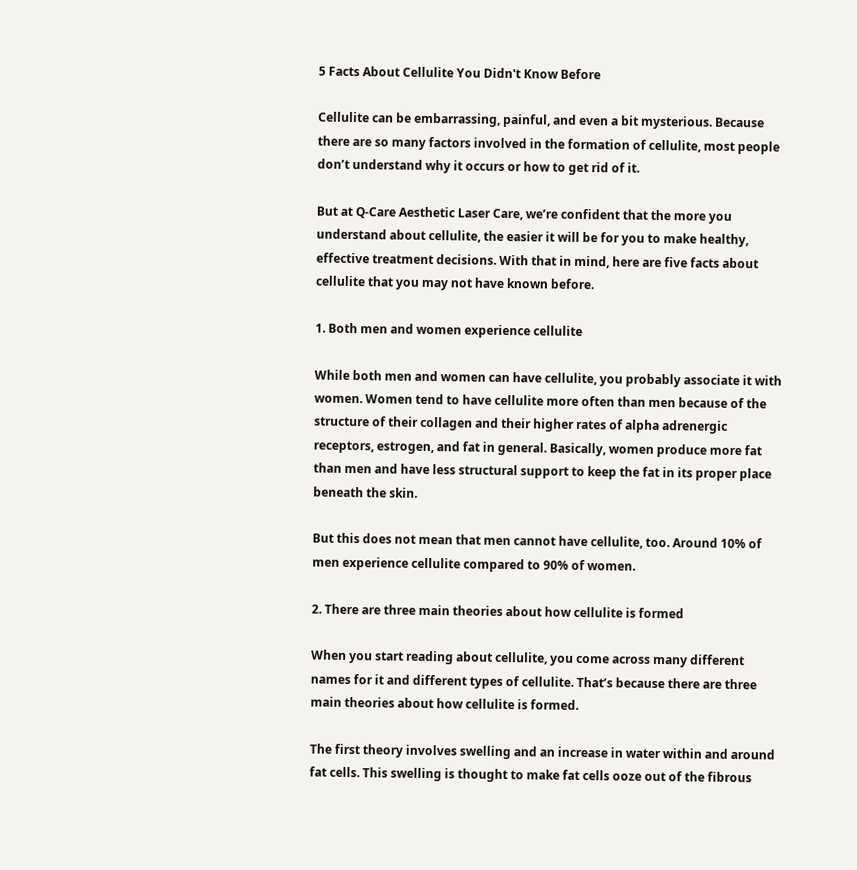5 Facts About Cellulite You Didn't Know Before

Cellulite can be embarrassing, painful, and even a bit mysterious. Because there are so many factors involved in the formation of cellulite, most people don’t understand why it occurs or how to get rid of it.

But at Q-Care Aesthetic Laser Care, we’re confident that the more you understand about cellulite, the easier it will be for you to make healthy, effective treatment decisions. With that in mind, here are five facts about cellulite that you may not have known before.

1. Both men and women experience cellulite

While both men and women can have cellulite, you probably associate it with women. Women tend to have cellulite more often than men because of the structure of their collagen and their higher rates of alpha adrenergic receptors, estrogen, and fat in general. Basically, women produce more fat than men and have less structural support to keep the fat in its proper place beneath the skin.

But this does not mean that men cannot have cellulite, too. Around 10% of men experience cellulite compared to 90% of women.

2. There are three main theories about how cellulite is formed

When you start reading about cellulite, you come across many different names for it and different types of cellulite. That’s because there are three main theories about how cellulite is formed.

The first theory involves swelling and an increase in water within and around fat cells. This swelling is thought to make fat cells ooze out of the fibrous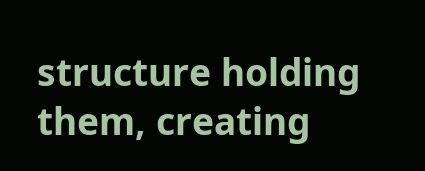structure holding them, creating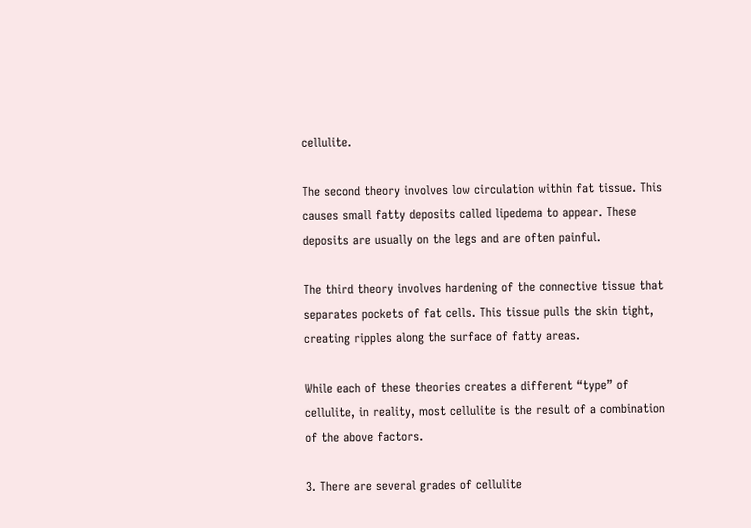cellulite.

The second theory involves low circulation within fat tissue. This causes small fatty deposits called lipedema to appear. These deposits are usually on the legs and are often painful.

The third theory involves hardening of the connective tissue that separates pockets of fat cells. This tissue pulls the skin tight, creating ripples along the surface of fatty areas.

While each of these theories creates a different “type” of cellulite, in reality, most cellulite is the result of a combination of the above factors.

3. There are several grades of cellulite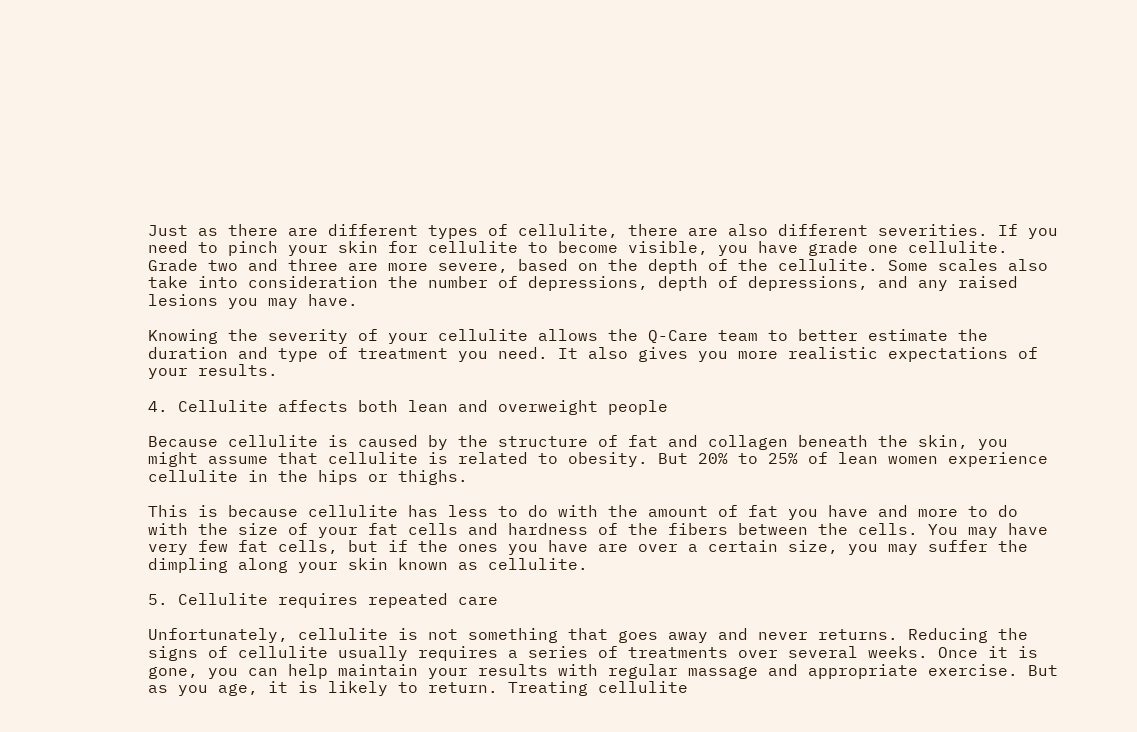Just as there are different types of cellulite, there are also different severities. If you need to pinch your skin for cellulite to become visible, you have grade one cellulite. Grade two and three are more severe, based on the depth of the cellulite. Some scales also take into consideration the number of depressions, depth of depressions, and any raised lesions you may have.

Knowing the severity of your cellulite allows the Q-Care team to better estimate the duration and type of treatment you need. It also gives you more realistic expectations of your results.

4. Cellulite affects both lean and overweight people

Because cellulite is caused by the structure of fat and collagen beneath the skin, you might assume that cellulite is related to obesity. But 20% to 25% of lean women experience cellulite in the hips or thighs.

This is because cellulite has less to do with the amount of fat you have and more to do with the size of your fat cells and hardness of the fibers between the cells. You may have very few fat cells, but if the ones you have are over a certain size, you may suffer the dimpling along your skin known as cellulite.

5. Cellulite requires repeated care

Unfortunately, cellulite is not something that goes away and never returns. Reducing the signs of cellulite usually requires a series of treatments over several weeks. Once it is gone, you can help maintain your results with regular massage and appropriate exercise. But as you age, it is likely to return. Treating cellulite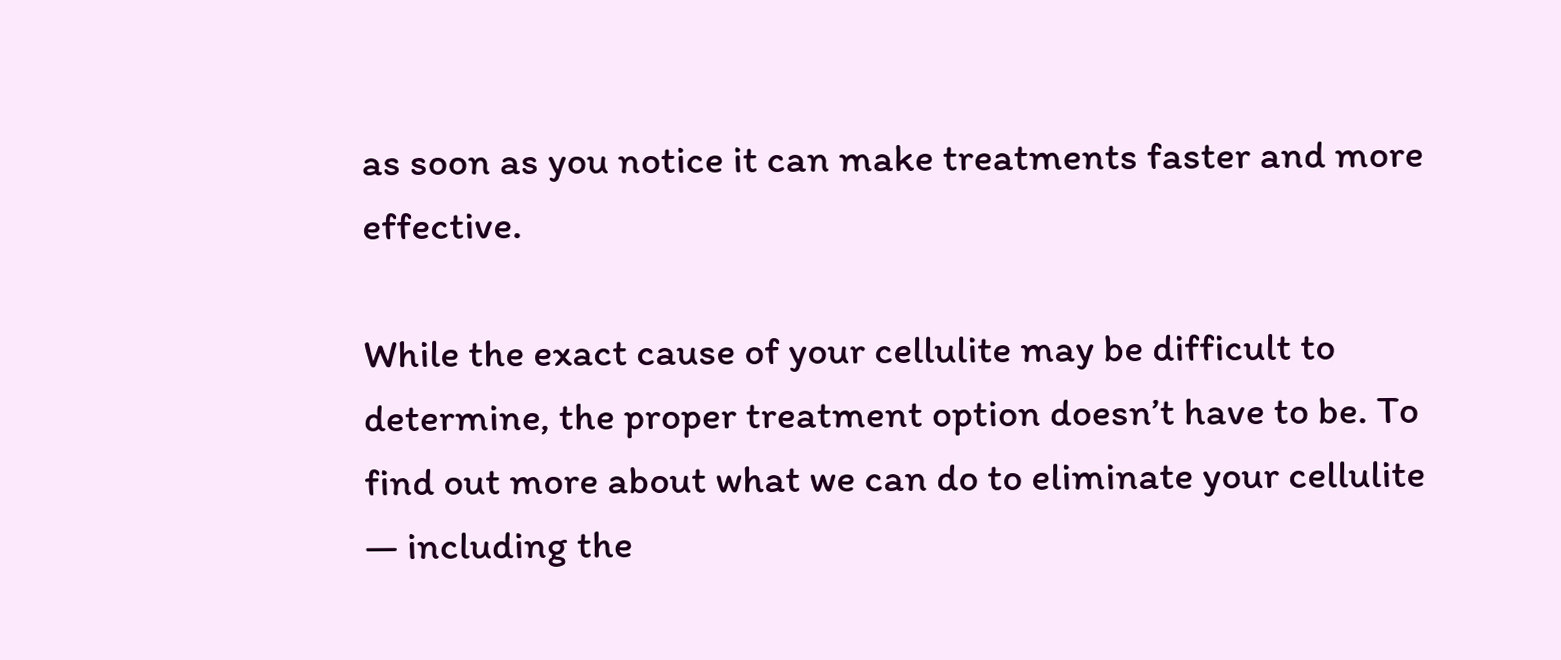as soon as you notice it can make treatments faster and more effective.

While the exact cause of your cellulite may be difficult to determine, the proper treatment option doesn’t have to be. To find out more about what we can do to eliminate your cellulite — including the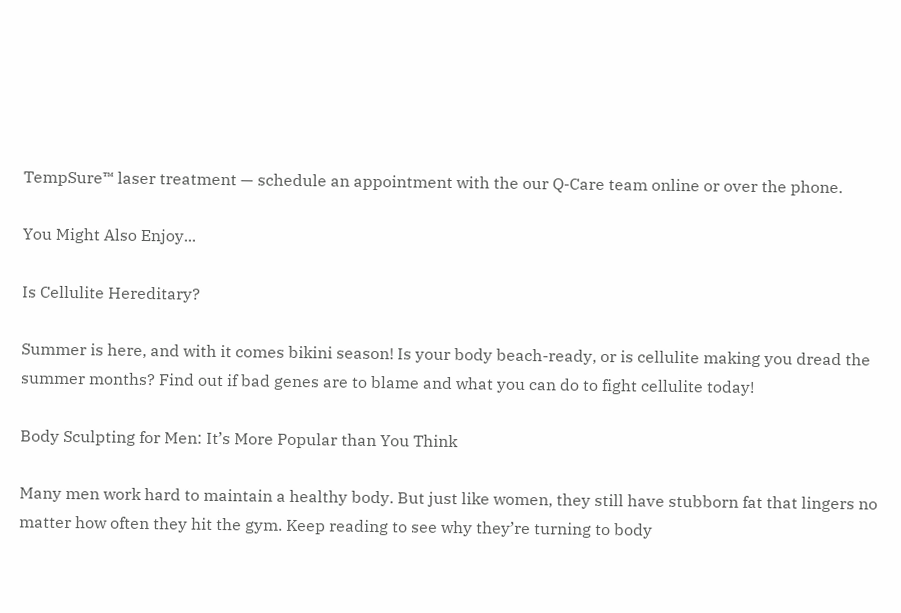TempSure™ laser treatment — schedule an appointment with the our Q-Care team online or over the phone.

You Might Also Enjoy...

Is Cellulite Hereditary?

Summer is here, and with it comes bikini season! Is your body beach-ready, or is cellulite making you dread the summer months? Find out if bad genes are to blame and what you can do to fight cellulite today!

Body Sculpting for Men: It’s More Popular than You Think

Many men work hard to maintain a healthy body. But just like women, they still have stubborn fat that lingers no matter how often they hit the gym. Keep reading to see why they’re turning to body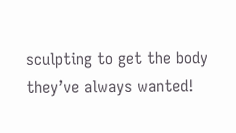sculpting to get the body they’ve always wanted!